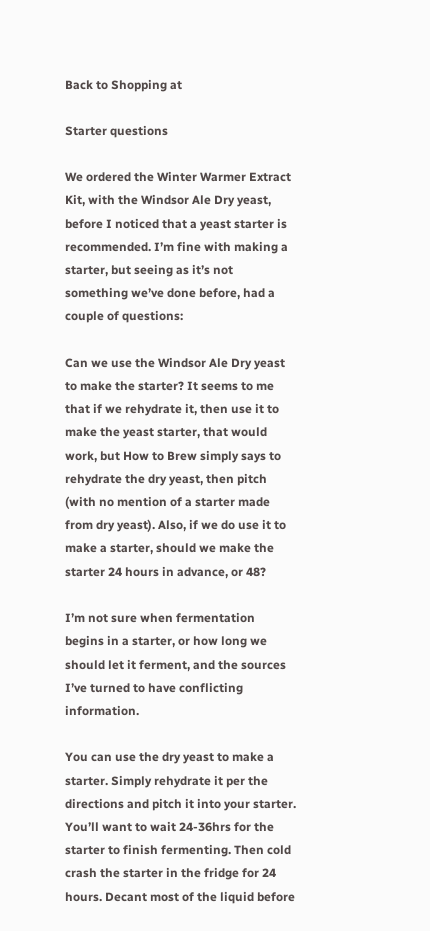Back to Shopping at

Starter questions

We ordered the Winter Warmer Extract Kit, with the Windsor Ale Dry yeast, before I noticed that a yeast starter is recommended. I’m fine with making a starter, but seeing as it’s not something we’ve done before, had a couple of questions:

Can we use the Windsor Ale Dry yeast to make the starter? It seems to me that if we rehydrate it, then use it to make the yeast starter, that would work, but How to Brew simply says to rehydrate the dry yeast, then pitch (with no mention of a starter made from dry yeast). Also, if we do use it to make a starter, should we make the starter 24 hours in advance, or 48?

I’m not sure when fermentation begins in a starter, or how long we should let it ferment, and the sources I’ve turned to have conflicting information.

You can use the dry yeast to make a starter. Simply rehydrate it per the directions and pitch it into your starter. You’ll want to wait 24-36hrs for the starter to finish fermenting. Then cold crash the starter in the fridge for 24 hours. Decant most of the liquid before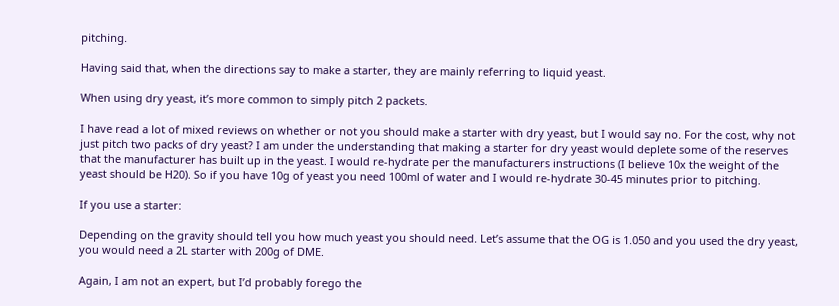pitching.

Having said that, when the directions say to make a starter, they are mainly referring to liquid yeast.

When using dry yeast, it’s more common to simply pitch 2 packets.

I have read a lot of mixed reviews on whether or not you should make a starter with dry yeast, but I would say no. For the cost, why not just pitch two packs of dry yeast? I am under the understanding that making a starter for dry yeast would deplete some of the reserves that the manufacturer has built up in the yeast. I would re-hydrate per the manufacturers instructions (I believe 10x the weight of the yeast should be H20). So if you have 10g of yeast you need 100ml of water and I would re-hydrate 30-45 minutes prior to pitching.

If you use a starter:

Depending on the gravity should tell you how much yeast you should need. Let’s assume that the OG is 1.050 and you used the dry yeast, you would need a 2L starter with 200g of DME.

Again, I am not an expert, but I’d probably forego the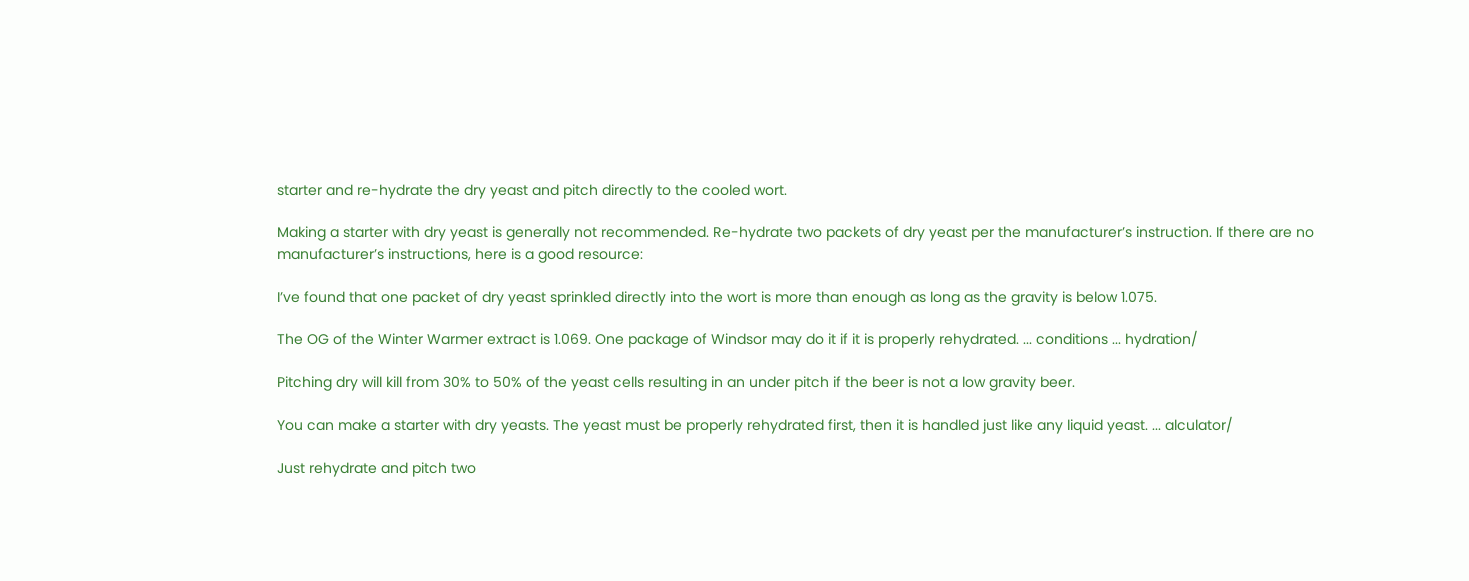starter and re-hydrate the dry yeast and pitch directly to the cooled wort.

Making a starter with dry yeast is generally not recommended. Re-hydrate two packets of dry yeast per the manufacturer’s instruction. If there are no manufacturer’s instructions, here is a good resource:

I’ve found that one packet of dry yeast sprinkled directly into the wort is more than enough as long as the gravity is below 1.075.

The OG of the Winter Warmer extract is 1.069. One package of Windsor may do it if it is properly rehydrated. ... conditions ... hydration/

Pitching dry will kill from 30% to 50% of the yeast cells resulting in an under pitch if the beer is not a low gravity beer.

You can make a starter with dry yeasts. The yeast must be properly rehydrated first, then it is handled just like any liquid yeast. ... alculator/

Just rehydrate and pitch two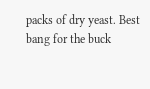packs of dry yeast. Best bang for the buck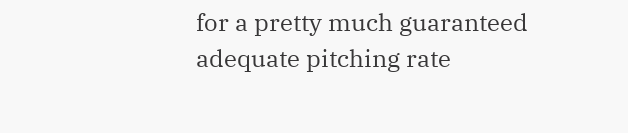for a pretty much guaranteed adequate pitching rate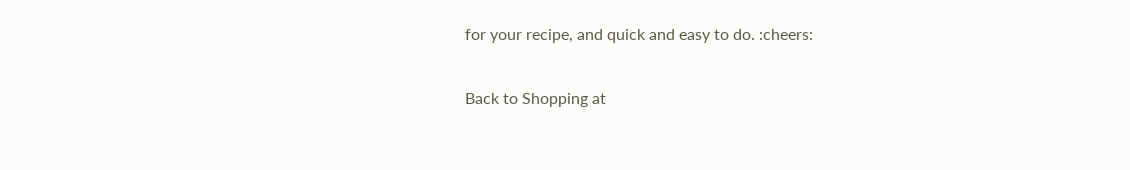for your recipe, and quick and easy to do. :cheers:

Back to Shopping at